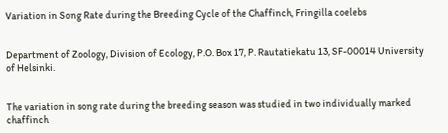Variation in Song Rate during the Breeding Cycle of the Chaffinch, Fringilla coelebs


Department of Zoology, Division of Ecology, P.O. Box 17, P. Rautatiekatu 13, SF-00014 University of Helsinki.


The variation in song rate during the breeding season was studied in two individually marked chaffinch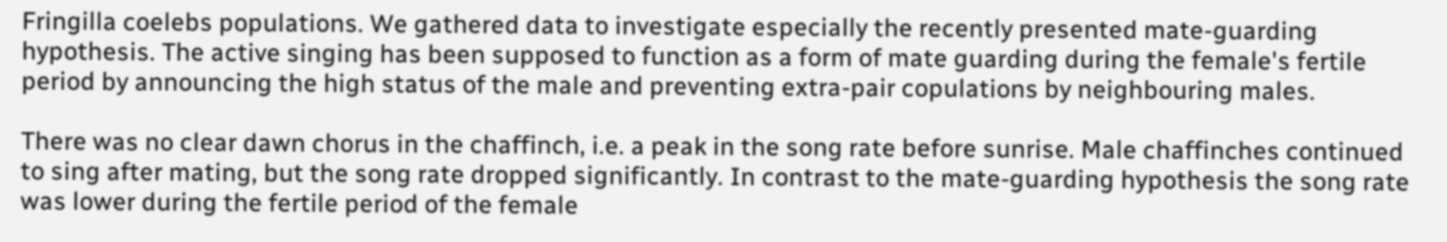Fringilla coelebs populations. We gathered data to investigate especially the recently presented mate-guarding hypothesis. The active singing has been supposed to function as a form of mate guarding during the female's fertile period by announcing the high status of the male and preventing extra-pair copulations by neighbouring males.

There was no clear dawn chorus in the chaffinch, i.e. a peak in the song rate before sunrise. Male chaffinches continued to sing after mating, but the song rate dropped significantly. In contrast to the mate-guarding hypothesis the song rate was lower during the fertile period of the female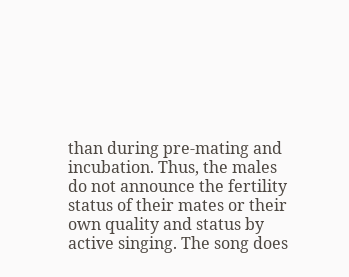than during pre-mating and incubation. Thus, the males do not announce the fertility status of their mates or their own quality and status by active singing. The song does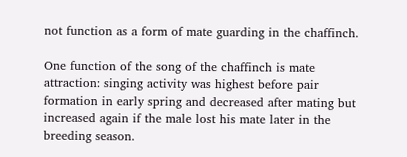not function as a form of mate guarding in the chaffinch.

One function of the song of the chaffinch is mate attraction: singing activity was highest before pair formation in early spring and decreased after mating but increased again if the male lost his mate later in the breeding season.